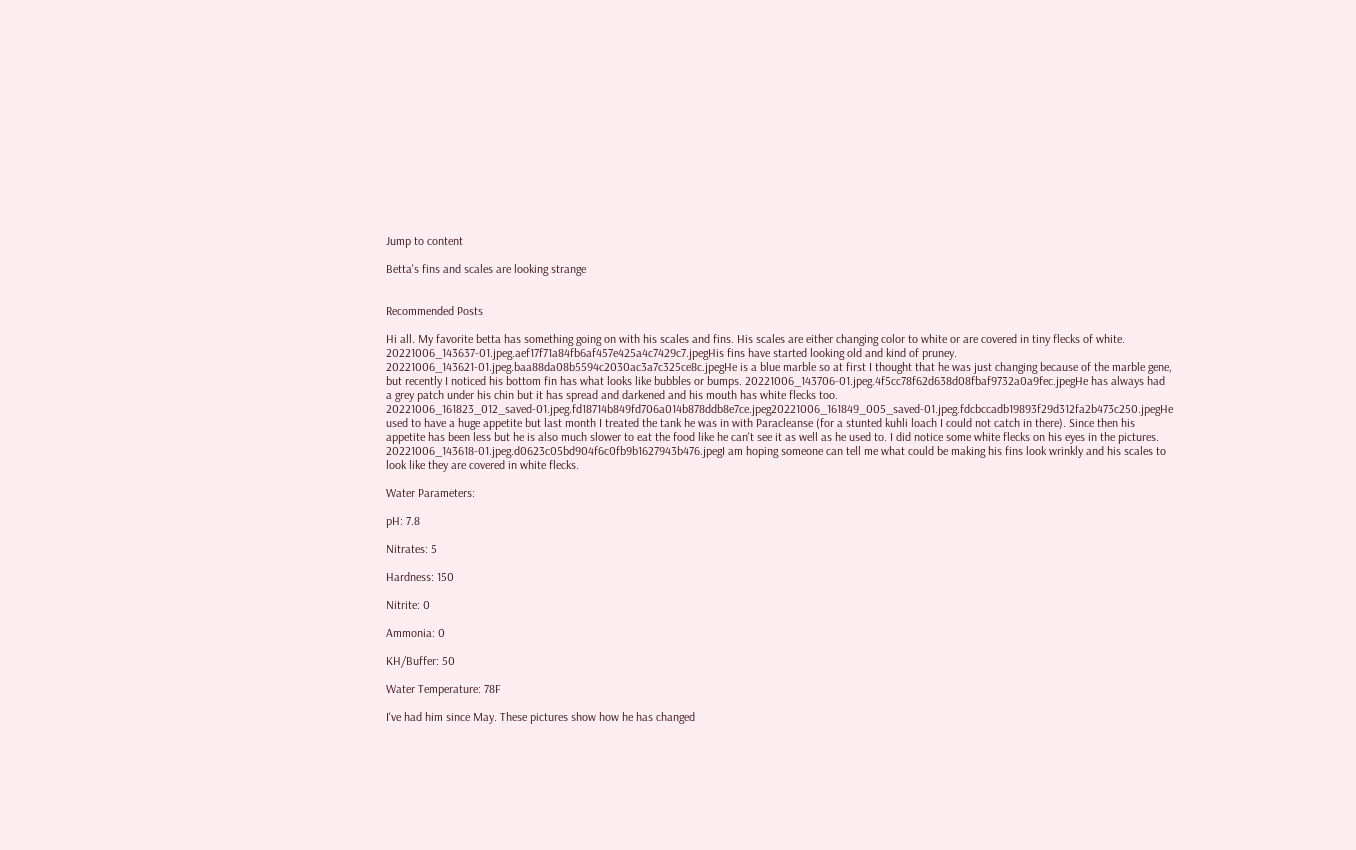Jump to content

Betta's fins and scales are looking strange


Recommended Posts

Hi all. My favorite betta has something going on with his scales and fins. His scales are either changing color to white or are covered in tiny flecks of white. 20221006_143637-01.jpeg.aef17f71a84fb6af457e425a4c7429c7.jpegHis fins have started looking old and kind of pruney. 20221006_143621-01.jpeg.baa88da08b5594c2030ac3a7c325ce8c.jpegHe is a blue marble so at first I thought that he was just changing because of the marble gene, but recently I noticed his bottom fin has what looks like bubbles or bumps. 20221006_143706-01.jpeg.4f5cc78f62d638d08fbaf9732a0a9fec.jpegHe has always had a grey patch under his chin but it has spread and darkened and his mouth has white flecks too. 20221006_161823_012_saved-01.jpeg.fd18714b849fd706a014b878ddb8e7ce.jpeg20221006_161849_005_saved-01.jpeg.fdcbccadb19893f29d312fa2b473c250.jpegHe used to have a huge appetite but last month I treated the tank he was in with Paracleanse (for a stunted kuhli loach I could not catch in there). Since then his appetite has been less but he is also much slower to eat the food like he can't see it as well as he used to. I did notice some white flecks on his eyes in the pictures. 20221006_143618-01.jpeg.d0623c05bd904f6c0fb9b1627943b476.jpegI am hoping someone can tell me what could be making his fins look wrinkly and his scales to look like they are covered in white flecks.

Water Parameters:

pH: 7.8

Nitrates: 5

Hardness: 150

Nitrite: 0

Ammonia: 0

KH/Buffer: 50

Water Temperature: 78F

I've had him since May. These pictures show how he has changed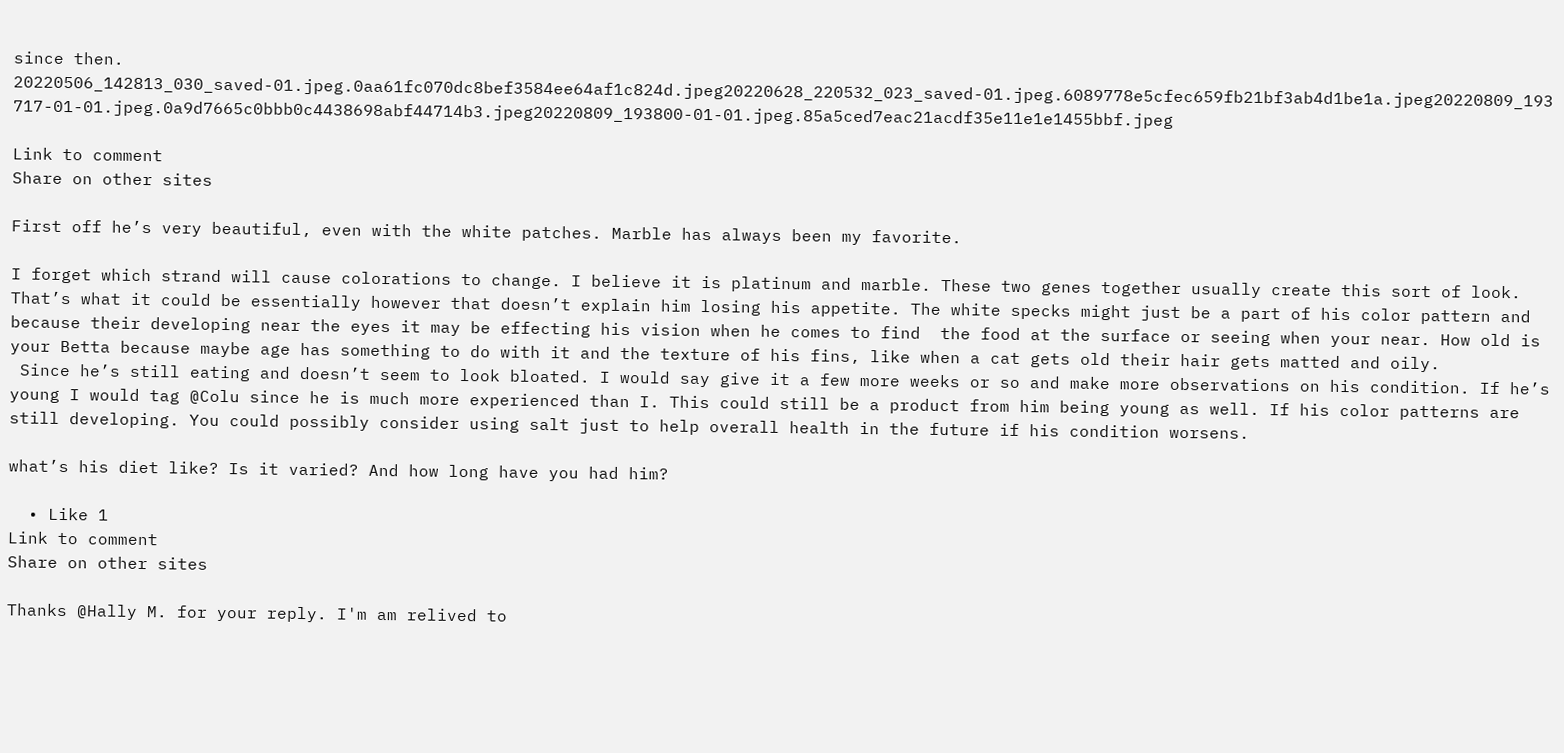since then. 20220506_142813_030_saved-01.jpeg.0aa61fc070dc8bef3584ee64af1c824d.jpeg20220628_220532_023_saved-01.jpeg.6089778e5cfec659fb21bf3ab4d1be1a.jpeg20220809_193717-01-01.jpeg.0a9d7665c0bbb0c4438698abf44714b3.jpeg20220809_193800-01-01.jpeg.85a5ced7eac21acdf35e11e1e1455bbf.jpeg

Link to comment
Share on other sites

First off he’s very beautiful, even with the white patches. Marble has always been my favorite.

I forget which strand will cause colorations to change. I believe it is platinum and marble. These two genes together usually create this sort of look. That’s what it could be essentially however that doesn’t explain him losing his appetite. The white specks might just be a part of his color pattern and because their developing near the eyes it may be effecting his vision when he comes to find  the food at the surface or seeing when your near. How old is your Betta because maybe age has something to do with it and the texture of his fins, like when a cat gets old their hair gets matted and oily.
 Since he’s still eating and doesn’t seem to look bloated. I would say give it a few more weeks or so and make more observations on his condition. If he’s young I would tag @Colu since he is much more experienced than I. This could still be a product from him being young as well. If his color patterns are still developing. You could possibly consider using salt just to help overall health in the future if his condition worsens.

what’s his diet like? Is it varied? And how long have you had him?

  • Like 1
Link to comment
Share on other sites

Thanks @Hally M. for your reply. I'm am relived to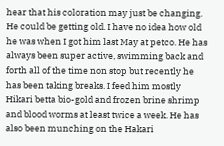hear that his coloration may just be changing. He could be getting old. I have no idea how old he was when I got him last May at petco. He has always been super active, swimming back and forth all of the time non stop but recently he has been taking breaks. I feed him mostly Hikari betta bio-gold and frozen brine shrimp and blood worms at least twice a week. He has also been munching on the Hakari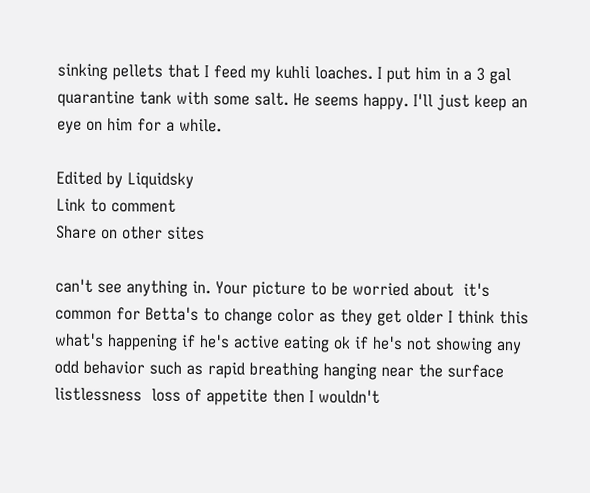sinking pellets that I feed my kuhli loaches. I put him in a 3 gal quarantine tank with some salt. He seems happy. I'll just keep an eye on him for a while.

Edited by Liquidsky
Link to comment
Share on other sites

can't see anything in. Your picture to be worried about  it's common for Betta's to change color as they get older I think this what's happening if he's active eating ok if he's not showing any odd behavior such as rapid breathing hanging near the surface listlessness  loss of appetite then I wouldn't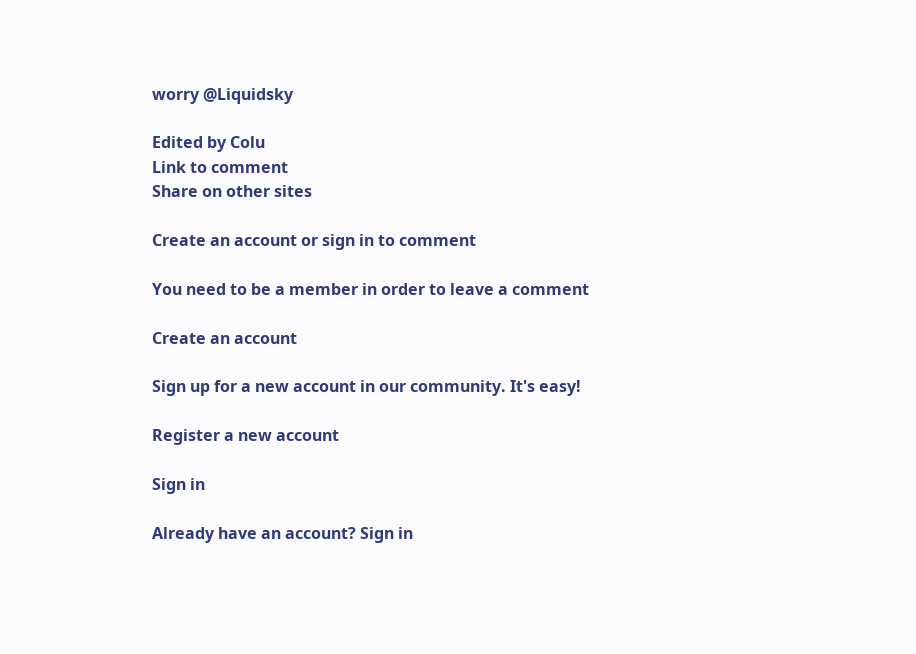worry @Liquidsky

Edited by Colu
Link to comment
Share on other sites

Create an account or sign in to comment

You need to be a member in order to leave a comment

Create an account

Sign up for a new account in our community. It's easy!

Register a new account

Sign in

Already have an account? Sign in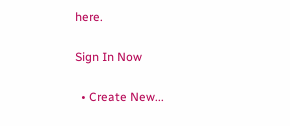here.

Sign In Now

  • Create New...